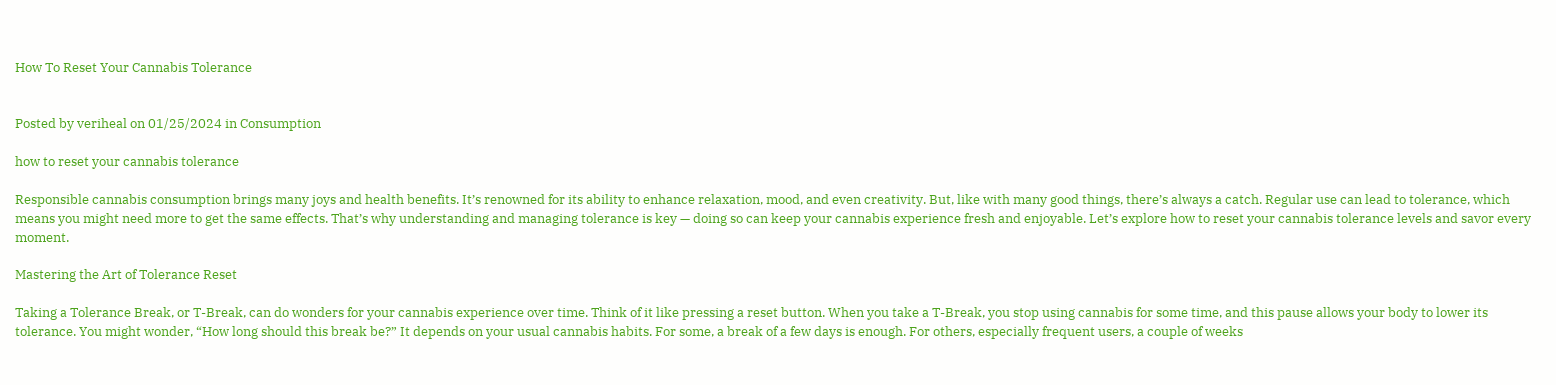How To Reset Your Cannabis Tolerance


Posted by veriheal on 01/25/2024 in Consumption

how to reset your cannabis tolerance

Responsible cannabis consumption brings many joys and health benefits. It’s renowned for its ability to enhance relaxation, mood, and even creativity. But, like with many good things, there’s always a catch. Regular use can lead to tolerance, which means you might need more to get the same effects. That’s why understanding and managing tolerance is key — doing so can keep your cannabis experience fresh and enjoyable. Let’s explore how to reset your cannabis tolerance levels and savor every moment.

Mastering the Art of Tolerance Reset

Taking a Tolerance Break, or T-Break, can do wonders for your cannabis experience over time. Think of it like pressing a reset button. When you take a T-Break, you stop using cannabis for some time, and this pause allows your body to lower its tolerance. You might wonder, “How long should this break be?” It depends on your usual cannabis habits. For some, a break of a few days is enough. For others, especially frequent users, a couple of weeks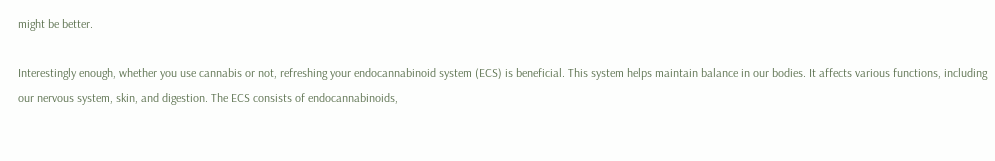might be better.

Interestingly enough, whether you use cannabis or not, refreshing your endocannabinoid system (ECS) is beneficial. This system helps maintain balance in our bodies. It affects various functions, including our nervous system, skin, and digestion. The ECS consists of endocannabinoids,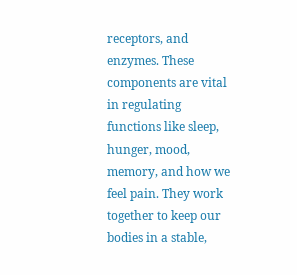receptors, and enzymes. These components are vital in regulating functions like sleep, hunger, mood, memory, and how we feel pain. They work together to keep our bodies in a stable,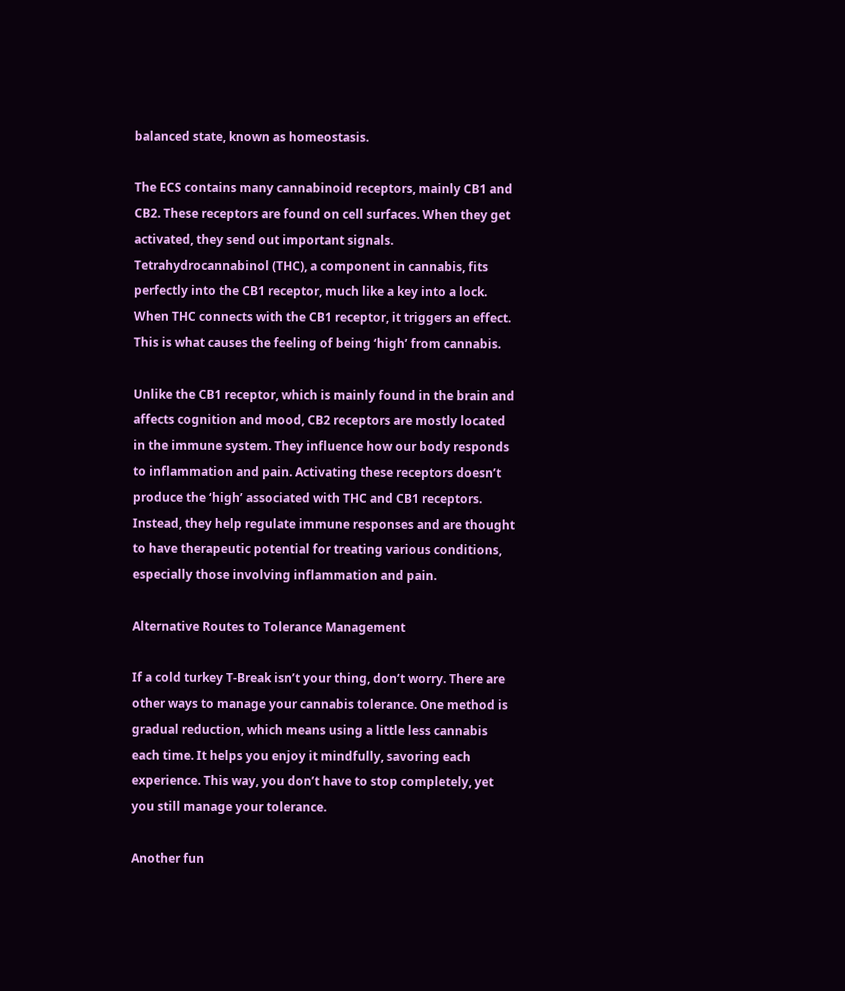balanced state, known as homeostasis.

The ECS contains many cannabinoid receptors, mainly CB1 and CB2. These receptors are found on cell surfaces. When they get activated, they send out important signals. Tetrahydrocannabinol (THC), a component in cannabis, fits perfectly into the CB1 receptor, much like a key into a lock. When THC connects with the CB1 receptor, it triggers an effect. This is what causes the feeling of being ‘high’ from cannabis.

Unlike the CB1 receptor, which is mainly found in the brain and affects cognition and mood, CB2 receptors are mostly located in the immune system. They influence how our body responds to inflammation and pain. Activating these receptors doesn’t produce the ‘high’ associated with THC and CB1 receptors. Instead, they help regulate immune responses and are thought to have therapeutic potential for treating various conditions, especially those involving inflammation and pain.

Alternative Routes to Tolerance Management

If a cold turkey T-Break isn’t your thing, don’t worry. There are other ways to manage your cannabis tolerance. One method is gradual reduction, which means using a little less cannabis each time. It helps you enjoy it mindfully, savoring each experience. This way, you don’t have to stop completely, yet you still manage your tolerance.

Another fun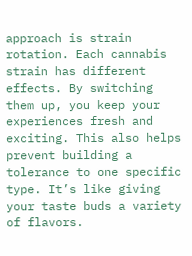approach is strain rotation. Each cannabis strain has different effects. By switching them up, you keep your experiences fresh and exciting. This also helps prevent building a tolerance to one specific type. It’s like giving your taste buds a variety of flavors.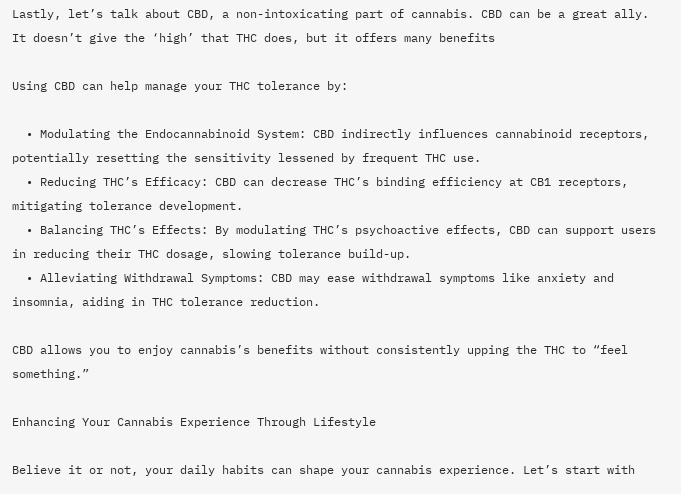Lastly, let’s talk about CBD, a non-intoxicating part of cannabis. CBD can be a great ally. It doesn’t give the ‘high’ that THC does, but it offers many benefits

Using CBD can help manage your THC tolerance by:

  • Modulating the Endocannabinoid System: CBD indirectly influences cannabinoid receptors, potentially resetting the sensitivity lessened by frequent THC use.
  • Reducing THC’s Efficacy: CBD can decrease THC’s binding efficiency at CB1 receptors, mitigating tolerance development.
  • Balancing THC’s Effects: By modulating THC’s psychoactive effects, CBD can support users in reducing their THC dosage, slowing tolerance build-up.
  • Alleviating Withdrawal Symptoms: CBD may ease withdrawal symptoms like anxiety and insomnia, aiding in THC tolerance reduction.

CBD allows you to enjoy cannabis’s benefits without consistently upping the THC to “feel something.”

Enhancing Your Cannabis Experience Through Lifestyle

Believe it or not, your daily habits can shape your cannabis experience. Let’s start with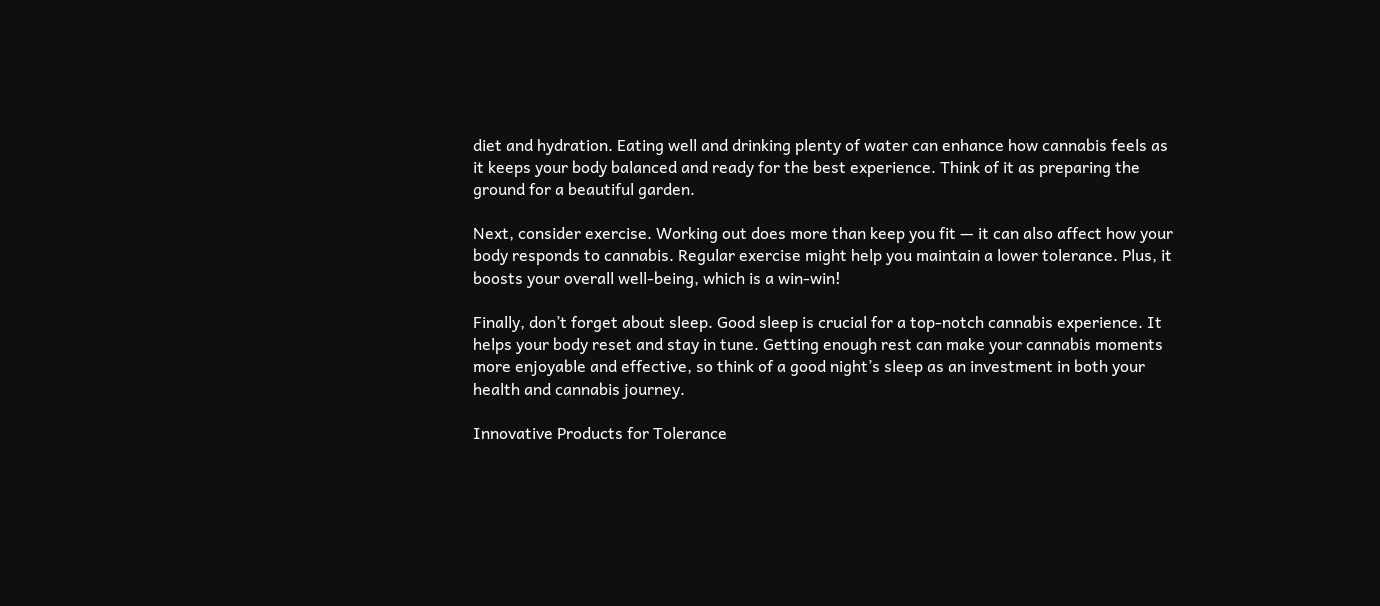diet and hydration. Eating well and drinking plenty of water can enhance how cannabis feels as it keeps your body balanced and ready for the best experience. Think of it as preparing the ground for a beautiful garden.

Next, consider exercise. Working out does more than keep you fit — it can also affect how your body responds to cannabis. Regular exercise might help you maintain a lower tolerance. Plus, it boosts your overall well-being, which is a win-win!

Finally, don’t forget about sleep. Good sleep is crucial for a top-notch cannabis experience. It helps your body reset and stay in tune. Getting enough rest can make your cannabis moments more enjoyable and effective, so think of a good night’s sleep as an investment in both your health and cannabis journey.

Innovative Products for Tolerance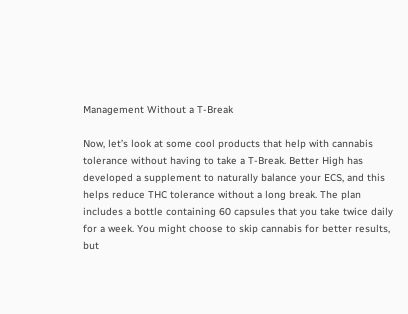Management Without a T-Break

Now, let’s look at some cool products that help with cannabis tolerance without having to take a T-Break. Better High has developed a supplement to naturally balance your ECS, and this helps reduce THC tolerance without a long break. The plan includes a bottle containing 60 capsules that you take twice daily for a week. You might choose to skip cannabis for better results, but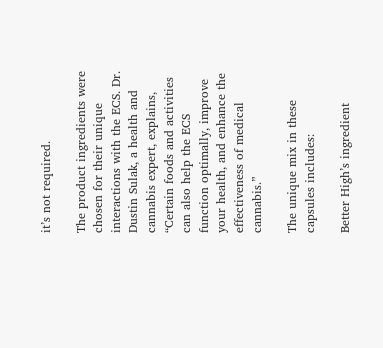it’s not required.

The product ingredients were chosen for their unique interactions with the ECS. Dr. Dustin Sulak, a health and cannabis expert, explains, “Certain foods and activities can also help the ECS function optimally, improve your health, and enhance the effectiveness of medical cannabis.”

The unique mix in these capsules includes:

Better High’s ingredient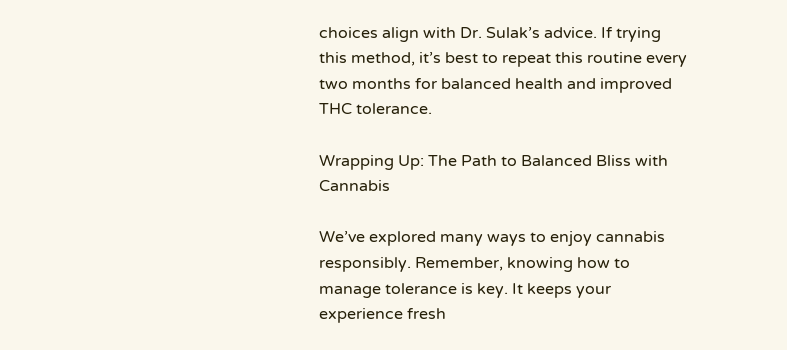choices align with Dr. Sulak’s advice. If trying this method, it’s best to repeat this routine every two months for balanced health and improved THC tolerance.

Wrapping Up: The Path to Balanced Bliss with Cannabis

We’ve explored many ways to enjoy cannabis responsibly. Remember, knowing how to manage tolerance is key. It keeps your experience fresh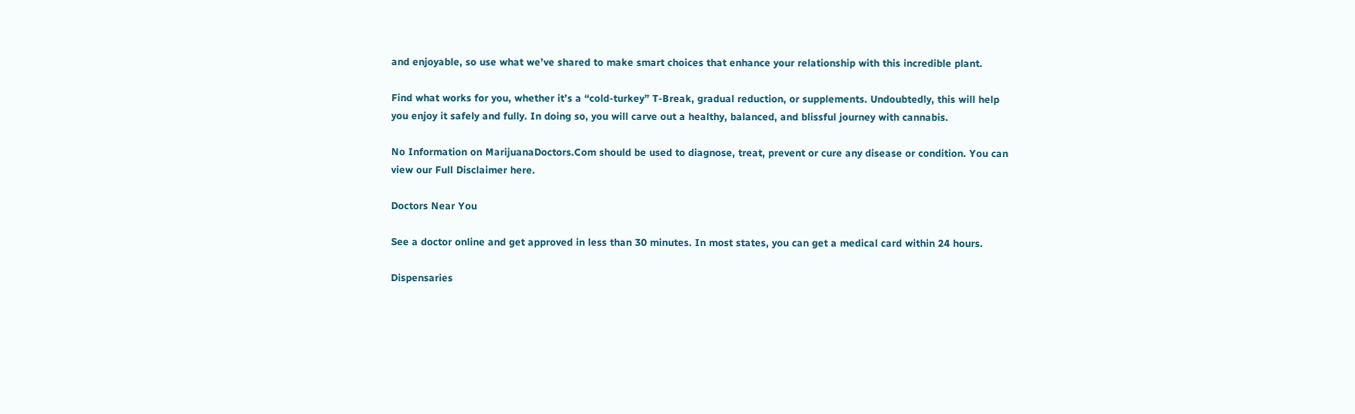and enjoyable, so use what we’ve shared to make smart choices that enhance your relationship with this incredible plant.

Find what works for you, whether it’s a “cold-turkey” T-Break, gradual reduction, or supplements. Undoubtedly, this will help you enjoy it safely and fully. In doing so, you will carve out a healthy, balanced, and blissful journey with cannabis.

No Information on MarijuanaDoctors.Com should be used to diagnose, treat, prevent or cure any disease or condition. You can view our Full Disclaimer here.

Doctors Near You

See a doctor online and get approved in less than 30 minutes. In most states, you can get a medical card within 24 hours.

Dispensaries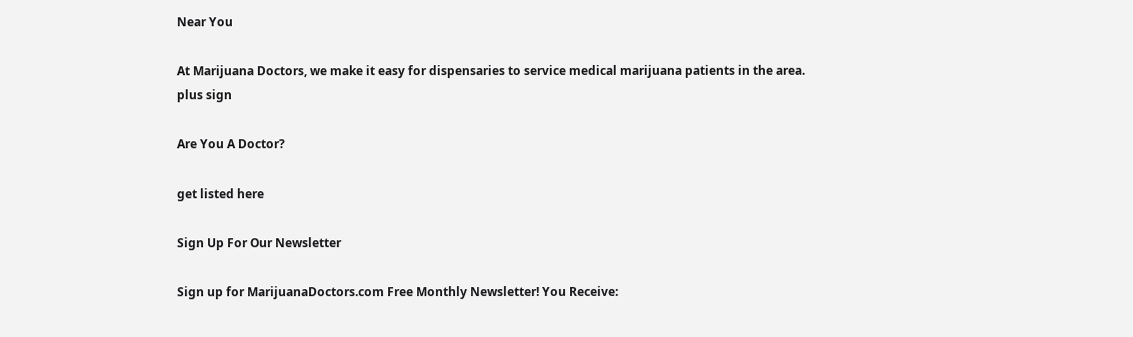Near You

At Marijuana Doctors, we make it easy for dispensaries to service medical marijuana patients in the area.
plus sign

Are You A Doctor?

get listed here

Sign Up For Our Newsletter

Sign up for MarijuanaDoctors.com Free Monthly Newsletter! You Receive: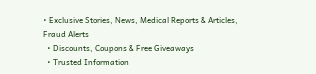• Exclusive Stories, News, Medical Reports & Articles, Fraud Alerts
  • Discounts, Coupons & Free Giveaways
  • Trusted Information